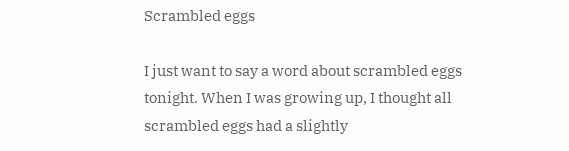Scrambled eggs

I just want to say a word about scrambled eggs tonight. When I was growing up, I thought all scrambled eggs had a slightly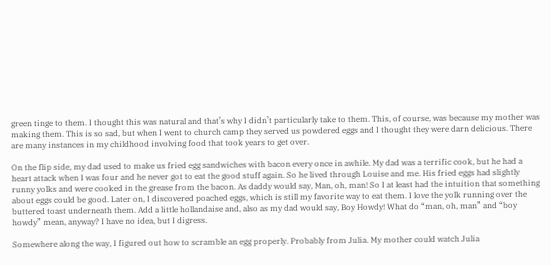green tinge to them. I thought this was natural and that’s why I didn’t particularly take to them. This, of course, was because my mother was making them. This is so sad, but when I went to church camp they served us powdered eggs and I thought they were darn delicious. There are many instances in my childhood involving food that took years to get over.

On the flip side, my dad used to make us fried egg sandwiches with bacon every once in awhile. My dad was a terrific cook, but he had a heart attack when I was four and he never got to eat the good stuff again. So he lived through Louise and me. His fried eggs had slightly runny yolks and were cooked in the grease from the bacon. As daddy would say, Man, oh, man! So I at least had the intuition that something about eggs could be good. Later on, I discovered poached eggs, which is still my favorite way to eat them. I love the yolk running over the buttered toast underneath them. Add a little hollandaise and, also as my dad would say, Boy Howdy! What do “man, oh, man” and “boy howdy” mean, anyway? I have no idea, but I digress.

Somewhere along the way, I figured out how to scramble an egg properly. Probably from Julia. My mother could watch Julia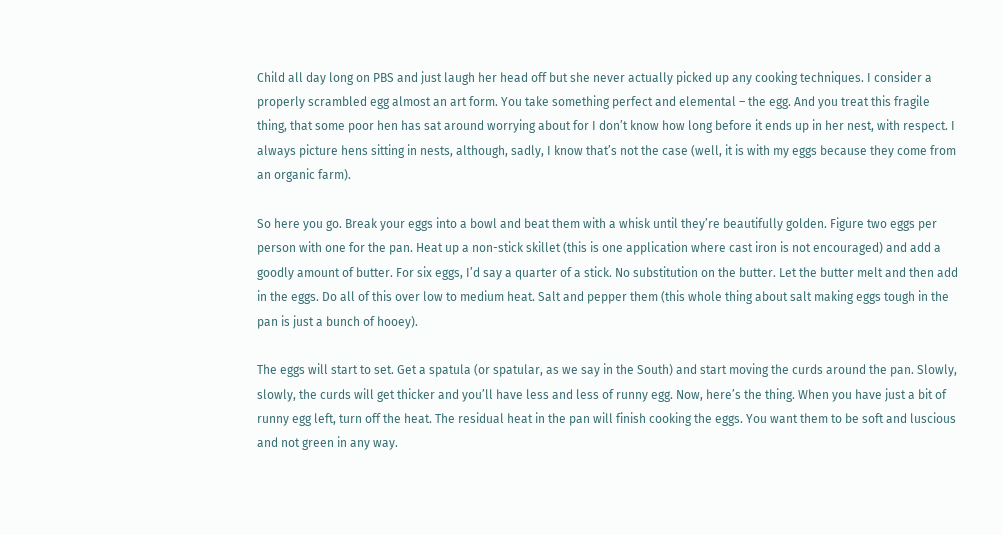Child all day long on PBS and just laugh her head off but she never actually picked up any cooking techniques. I consider a properly scrambled egg almost an art form. You take something perfect and elemental – the egg. And you treat this fragile thing, that some poor hen has sat around worrying about for I don’t know how long before it ends up in her nest, with respect. I always picture hens sitting in nests, although, sadly, I know that’s not the case (well, it is with my eggs because they come from an organic farm).

So here you go. Break your eggs into a bowl and beat them with a whisk until they’re beautifully golden. Figure two eggs per person with one for the pan. Heat up a non-stick skillet (this is one application where cast iron is not encouraged) and add a goodly amount of butter. For six eggs, I’d say a quarter of a stick. No substitution on the butter. Let the butter melt and then add in the eggs. Do all of this over low to medium heat. Salt and pepper them (this whole thing about salt making eggs tough in the pan is just a bunch of hooey).

The eggs will start to set. Get a spatula (or spatular, as we say in the South) and start moving the curds around the pan. Slowly, slowly, the curds will get thicker and you’ll have less and less of runny egg. Now, here’s the thing. When you have just a bit of runny egg left, turn off the heat. The residual heat in the pan will finish cooking the eggs. You want them to be soft and luscious and not green in any way.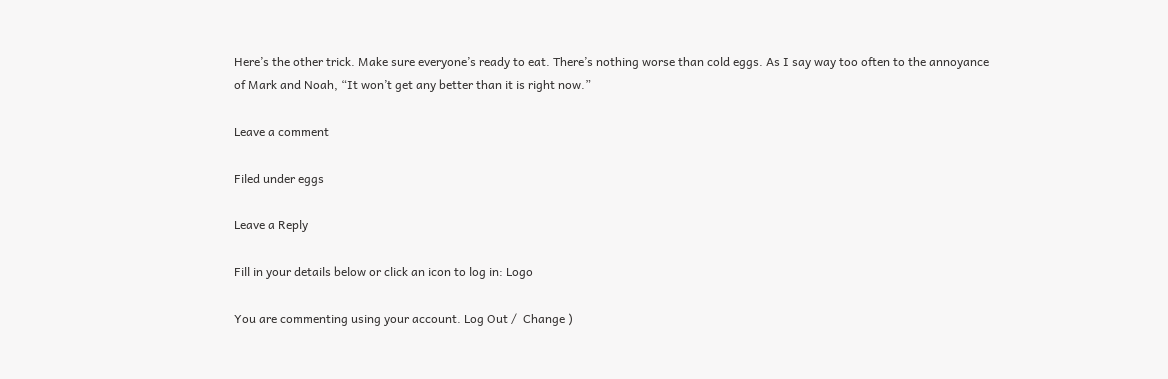Here’s the other trick. Make sure everyone’s ready to eat. There’s nothing worse than cold eggs. As I say way too often to the annoyance of Mark and Noah, “It won’t get any better than it is right now.”

Leave a comment

Filed under eggs

Leave a Reply

Fill in your details below or click an icon to log in: Logo

You are commenting using your account. Log Out /  Change )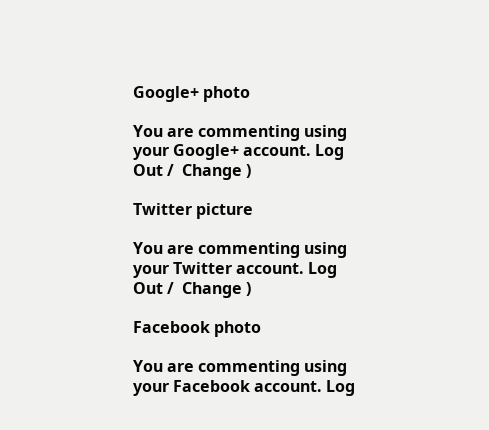Google+ photo

You are commenting using your Google+ account. Log Out /  Change )

Twitter picture

You are commenting using your Twitter account. Log Out /  Change )

Facebook photo

You are commenting using your Facebook account. Log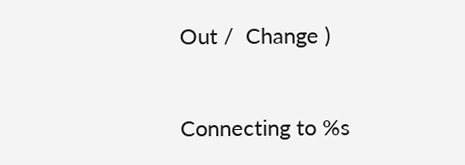Out /  Change )


Connecting to %s